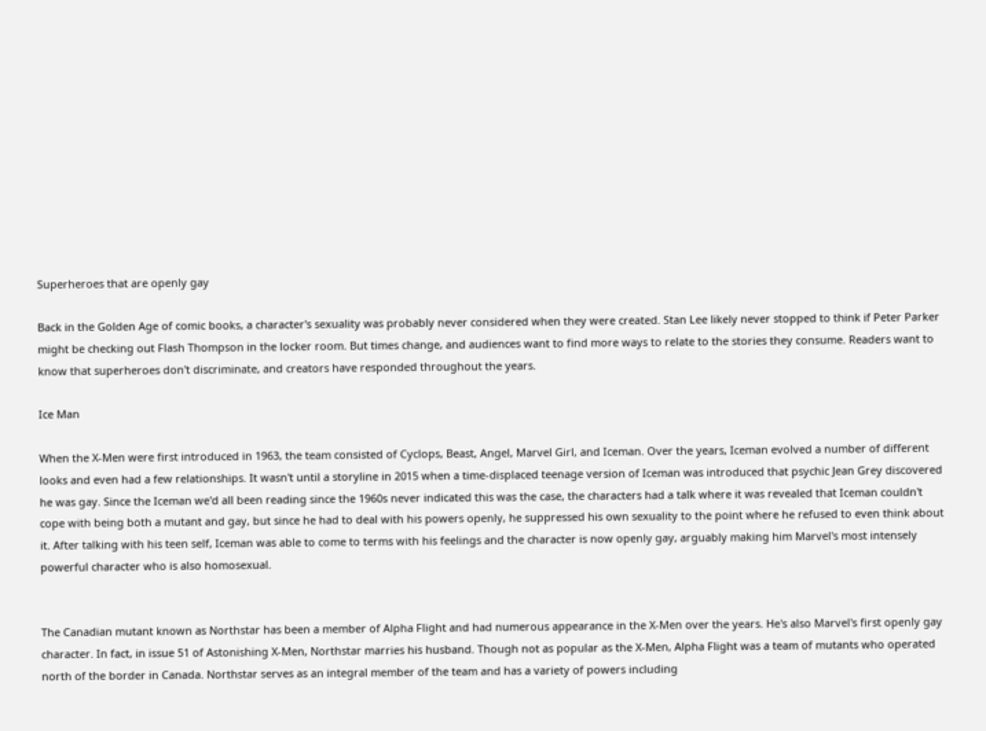Superheroes that are openly gay

Back in the Golden Age of comic books, a character's sexuality was probably never considered when they were created. Stan Lee likely never stopped to think if Peter Parker might be checking out Flash Thompson in the locker room. But times change, and audiences want to find more ways to relate to the stories they consume. Readers want to know that superheroes don't discriminate, and creators have responded throughout the years.

Ice Man

When the X-Men were first introduced in 1963, the team consisted of Cyclops, Beast, Angel, Marvel Girl, and Iceman. Over the years, Iceman evolved a number of different looks and even had a few relationships. It wasn't until a storyline in 2015 when a time-displaced teenage version of Iceman was introduced that psychic Jean Grey discovered he was gay. Since the Iceman we'd all been reading since the 1960s never indicated this was the case, the characters had a talk where it was revealed that Iceman couldn't cope with being both a mutant and gay, but since he had to deal with his powers openly, he suppressed his own sexuality to the point where he refused to even think about it. After talking with his teen self, Iceman was able to come to terms with his feelings and the character is now openly gay, arguably making him Marvel's most intensely powerful character who is also homosexual.


The Canadian mutant known as Northstar has been a member of Alpha Flight and had numerous appearance in the X-Men over the years. He's also Marvel's first openly gay character. In fact, in issue 51 of Astonishing X-Men, Northstar marries his husband. Though not as popular as the X-Men, Alpha Flight was a team of mutants who operated north of the border in Canada. Northstar serves as an integral member of the team and has a variety of powers including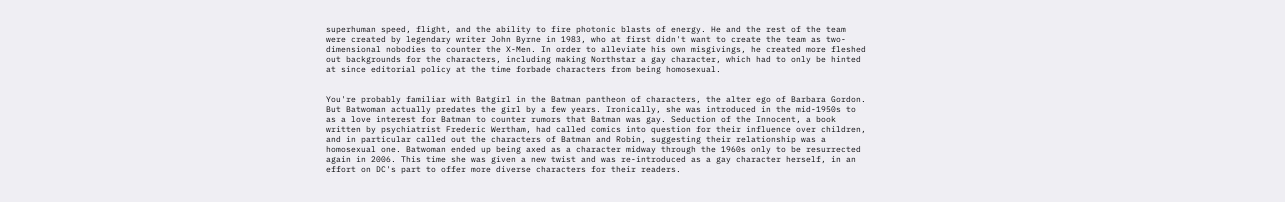superhuman speed, flight, and the ability to fire photonic blasts of energy. He and the rest of the team were created by legendary writer John Byrne in 1983, who at first didn't want to create the team as two-dimensional nobodies to counter the X-Men. In order to alleviate his own misgivings, he created more fleshed out backgrounds for the characters, including making Northstar a gay character, which had to only be hinted at since editorial policy at the time forbade characters from being homosexual.


You're probably familiar with Batgirl in the Batman pantheon of characters, the alter ego of Barbara Gordon. But Batwoman actually predates the girl by a few years. Ironically, she was introduced in the mid-1950s to as a love interest for Batman to counter rumors that Batman was gay. Seduction of the Innocent, a book written by psychiatrist Frederic Wertham, had called comics into question for their influence over children, and in particular called out the characters of Batman and Robin, suggesting their relationship was a homosexual one. Batwoman ended up being axed as a character midway through the 1960s only to be resurrected again in 2006. This time she was given a new twist and was re-introduced as a gay character herself, in an effort on DC's part to offer more diverse characters for their readers.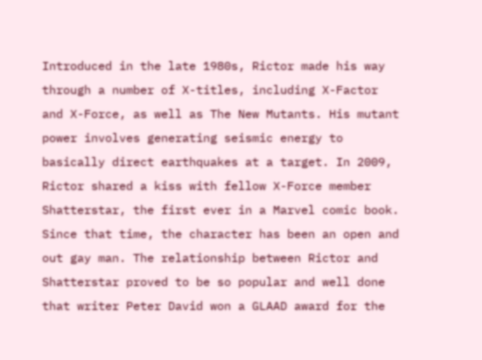Introduced in the late 1980s, Rictor made his way through a number of X-titles, including X-Factor and X-Force, as well as The New Mutants. His mutant power involves generating seismic energy to basically direct earthquakes at a target. In 2009, Rictor shared a kiss with fellow X-Force member Shatterstar, the first ever in a Marvel comic book. Since that time, the character has been an open and out gay man. The relationship between Rictor and Shatterstar proved to be so popular and well done that writer Peter David won a GLAAD award for the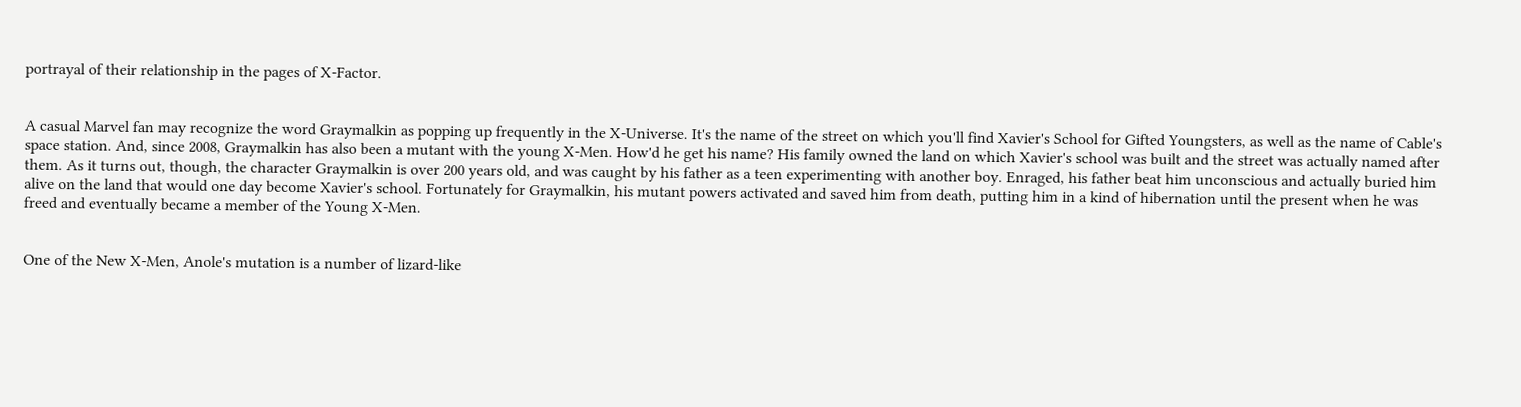portrayal of their relationship in the pages of X-Factor.


A casual Marvel fan may recognize the word Graymalkin as popping up frequently in the X-Universe. It's the name of the street on which you'll find Xavier's School for Gifted Youngsters, as well as the name of Cable's space station. And, since 2008, Graymalkin has also been a mutant with the young X-Men. How'd he get his name? His family owned the land on which Xavier's school was built and the street was actually named after them. As it turns out, though, the character Graymalkin is over 200 years old, and was caught by his father as a teen experimenting with another boy. Enraged, his father beat him unconscious and actually buried him alive on the land that would one day become Xavier's school. Fortunately for Graymalkin, his mutant powers activated and saved him from death, putting him in a kind of hibernation until the present when he was freed and eventually became a member of the Young X-Men.


One of the New X-Men, Anole's mutation is a number of lizard-like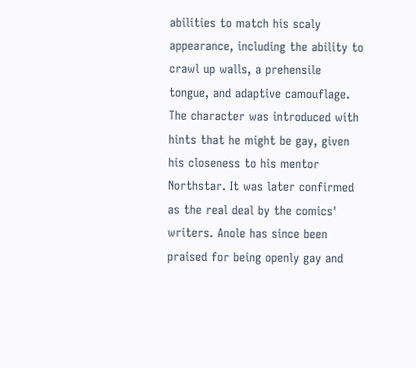abilities to match his scaly appearance, including the ability to crawl up walls, a prehensile tongue, and adaptive camouflage. The character was introduced with hints that he might be gay, given his closeness to his mentor Northstar. It was later confirmed as the real deal by the comics' writers. Anole has since been praised for being openly gay and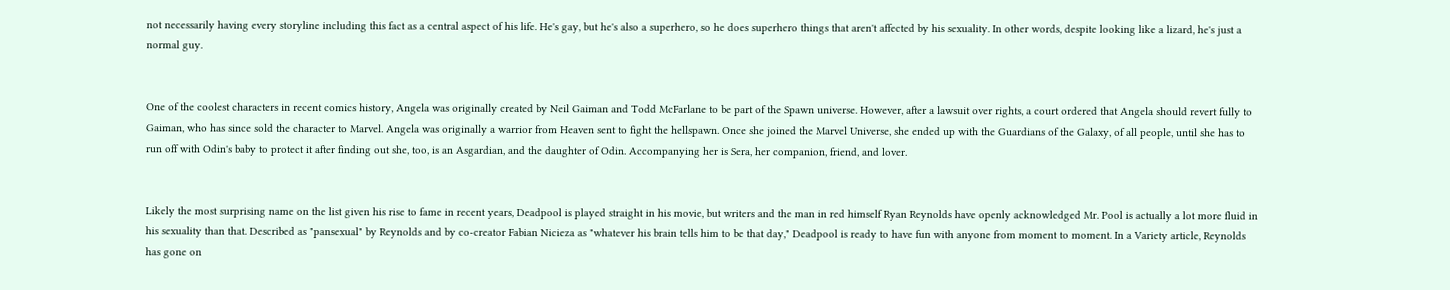not necessarily having every storyline including this fact as a central aspect of his life. He's gay, but he's also a superhero, so he does superhero things that aren't affected by his sexuality. In other words, despite looking like a lizard, he's just a normal guy.


One of the coolest characters in recent comics history, Angela was originally created by Neil Gaiman and Todd McFarlane to be part of the Spawn universe. However, after a lawsuit over rights, a court ordered that Angela should revert fully to Gaiman, who has since sold the character to Marvel. Angela was originally a warrior from Heaven sent to fight the hellspawn. Once she joined the Marvel Universe, she ended up with the Guardians of the Galaxy, of all people, until she has to run off with Odin's baby to protect it after finding out she, too, is an Asgardian, and the daughter of Odin. Accompanying her is Sera, her companion, friend, and lover.


Likely the most surprising name on the list given his rise to fame in recent years, Deadpool is played straight in his movie, but writers and the man in red himself Ryan Reynolds have openly acknowledged Mr. Pool is actually a lot more fluid in his sexuality than that. Described as "pansexual" by Reynolds and by co-creator Fabian Nicieza as "whatever his brain tells him to be that day," Deadpool is ready to have fun with anyone from moment to moment. In a Variety article, Reynolds has gone on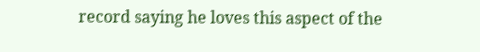record saying he loves this aspect of the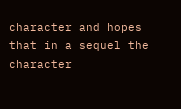character and hopes that in a sequel the character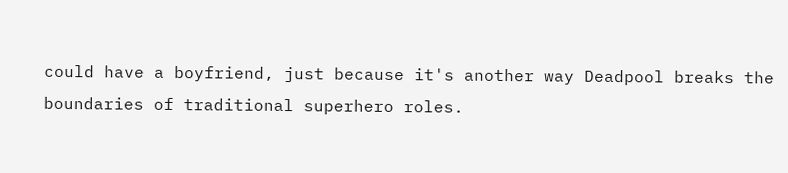could have a boyfriend, just because it's another way Deadpool breaks the boundaries of traditional superhero roles.